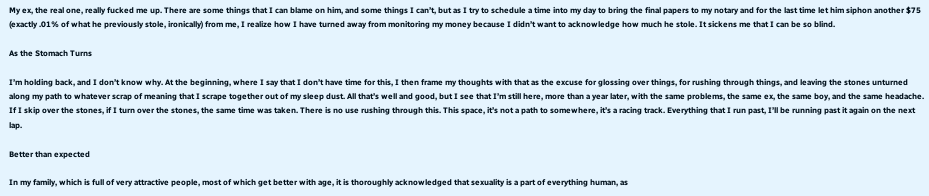My ex, the real one, really fucked me up. There are some things that I can blame on him, and some things I can’t, but as I try to schedule a time into my day to bring the final papers to my notary and for the last time let him siphon another $75 (exactly .01% of what he previously stole, ironically) from me, I realize how I have turned away from monitoring my money because I didn’t want to acknowledge how much he stole. It sickens me that I can be so blind.

As the Stomach Turns

I’m holding back, and I don’t know why. At the beginning, where I say that I don’t have time for this, I then frame my thoughts with that as the excuse for glossing over things, for rushing through things, and leaving the stones unturned along my path to whatever scrap of meaning that I scrape together out of my sleep dust. All that’s well and good, but I see that I’m still here, more than a year later, with the same problems, the same ex, the same boy, and the same headache. If I skip over the stones, if I turn over the stones, the same time was taken. There is no use rushing through this. This space, it’s not a path to somewhere, it’s a racing track. Everything that I run past, I’ll be running past it again on the next lap.

Better than expected

In my family, which is full of very attractive people, most of which get better with age, it is thoroughly acknowledged that sexuality is a part of everything human, as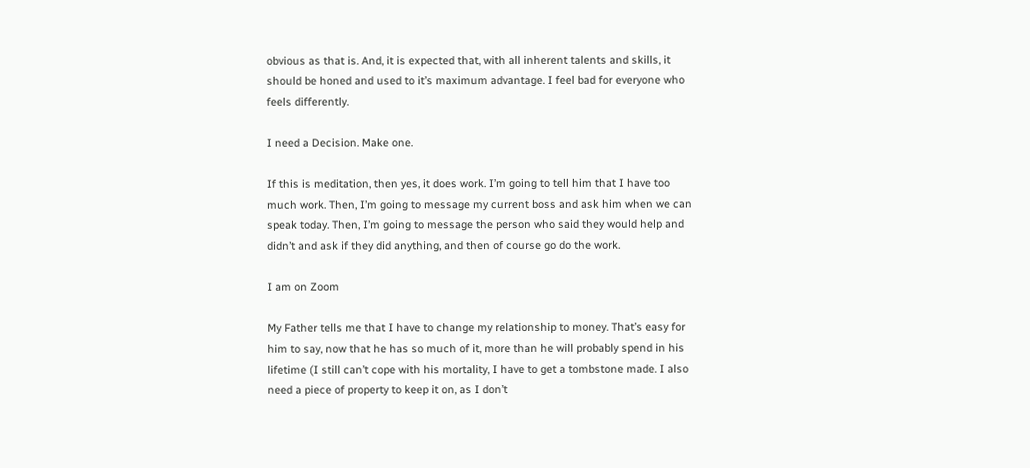obvious as that is. And, it is expected that, with all inherent talents and skills, it should be honed and used to it’s maximum advantage. I feel bad for everyone who feels differently.

I need a Decision. Make one.

If this is meditation, then yes, it does work. I’m going to tell him that I have too much work. Then, I’m going to message my current boss and ask him when we can speak today. Then, I’m going to message the person who said they would help and didn’t and ask if they did anything, and then of course go do the work.

I am on Zoom

My Father tells me that I have to change my relationship to money. That’s easy for him to say, now that he has so much of it, more than he will probably spend in his lifetime (I still can’t cope with his mortality, I have to get a tombstone made. I also need a piece of property to keep it on, as I don’t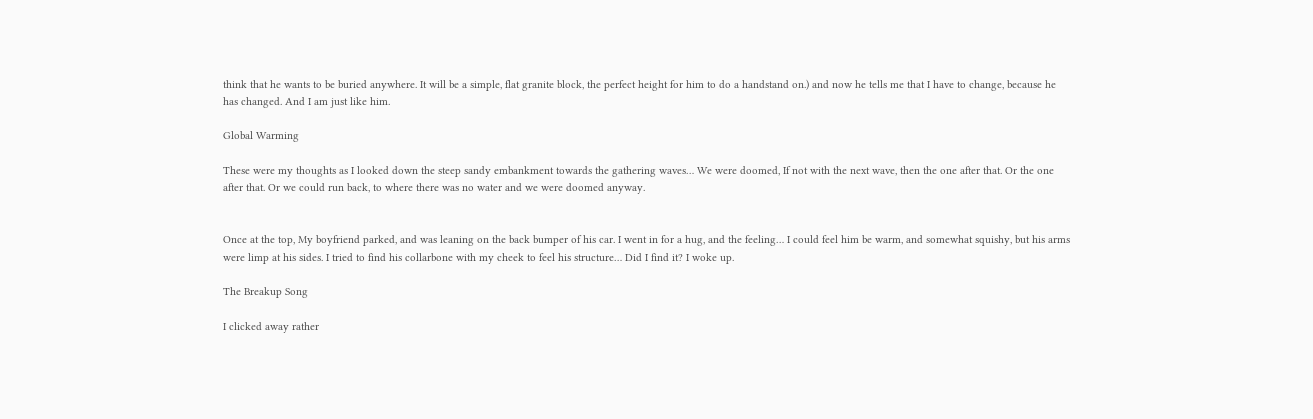think that he wants to be buried anywhere. It will be a simple, flat granite block, the perfect height for him to do a handstand on.) and now he tells me that I have to change, because he has changed. And I am just like him.

Global Warming

These were my thoughts as I looked down the steep sandy embankment towards the gathering waves… We were doomed, If not with the next wave, then the one after that. Or the one after that. Or we could run back, to where there was no water and we were doomed anyway.


Once at the top, My boyfriend parked, and was leaning on the back bumper of his car. I went in for a hug, and the feeling… I could feel him be warm, and somewhat squishy, but his arms were limp at his sides. I tried to find his collarbone with my cheek to feel his structure… Did I find it? I woke up.

The Breakup Song

I clicked away rather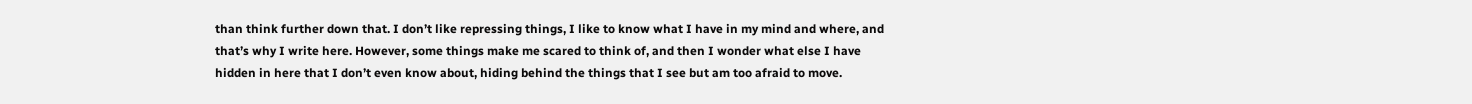than think further down that. I don’t like repressing things, I like to know what I have in my mind and where, and that’s why I write here. However, some things make me scared to think of, and then I wonder what else I have hidden in here that I don’t even know about, hiding behind the things that I see but am too afraid to move.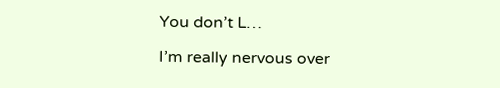You don’t L…

I’m really nervous over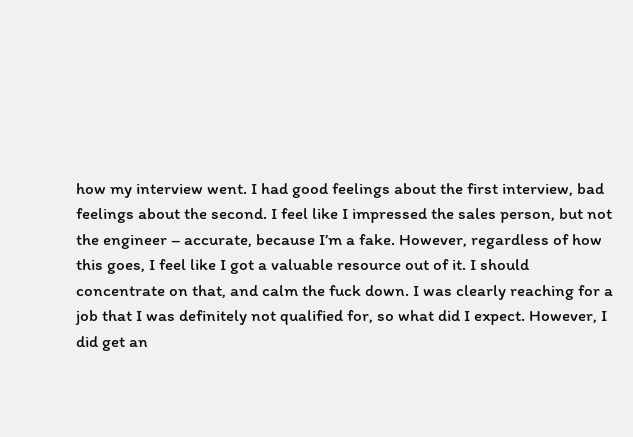how my interview went. I had good feelings about the first interview, bad feelings about the second. I feel like I impressed the sales person, but not the engineer – accurate, because I’m a fake. However, regardless of how this goes, I feel like I got a valuable resource out of it. I should concentrate on that, and calm the fuck down. I was clearly reaching for a job that I was definitely not qualified for, so what did I expect. However, I did get an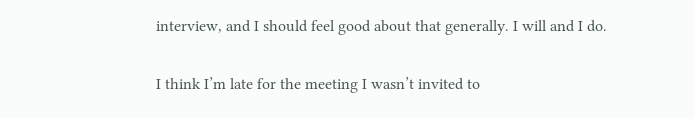interview, and I should feel good about that generally. I will and I do.

I think I’m late for the meeting I wasn’t invited to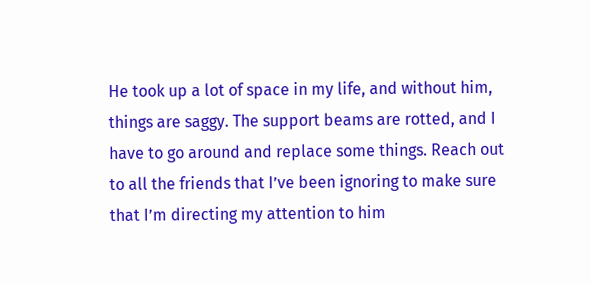He took up a lot of space in my life, and without him, things are saggy. The support beams are rotted, and I have to go around and replace some things. Reach out to all the friends that I’ve been ignoring to make sure that I’m directing my attention to him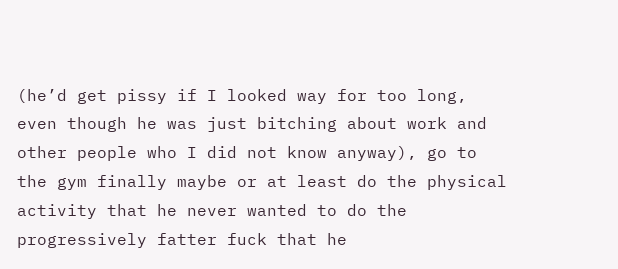(he’d get pissy if I looked way for too long, even though he was just bitching about work and other people who I did not know anyway), go to the gym finally maybe or at least do the physical activity that he never wanted to do the progressively fatter fuck that he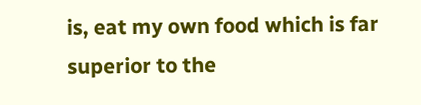is, eat my own food which is far superior to the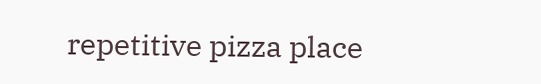repetitive pizza place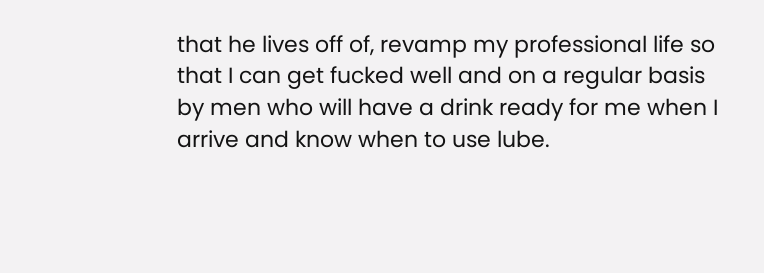that he lives off of, revamp my professional life so that I can get fucked well and on a regular basis by men who will have a drink ready for me when I arrive and know when to use lube.